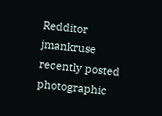Redditor jmankruse recently posted photographic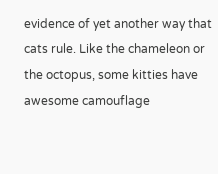evidence of yet another way that cats rule. Like the chameleon or the octopus, some kitties have awesome camouflage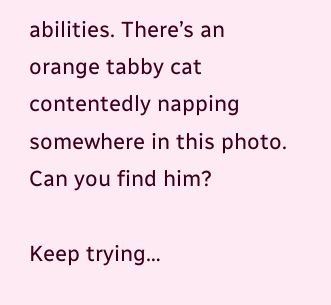abilities. There’s an orange tabby cat contentedly napping somewhere in this photo. Can you find him?

Keep trying…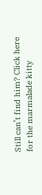Still can’t find him? Click here for the marmalade kitty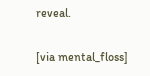reveal.

[via mental_floss]